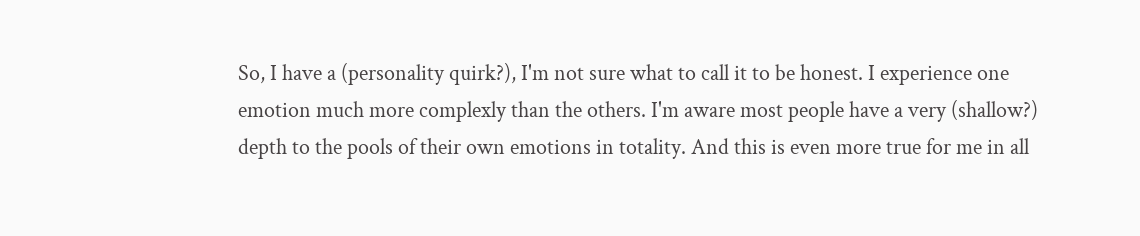So, I have a (personality quirk?), I'm not sure what to call it to be honest. I experience one emotion much more complexly than the others. I'm aware most people have a very (shallow?) depth to the pools of their own emotions in totality. And this is even more true for me in all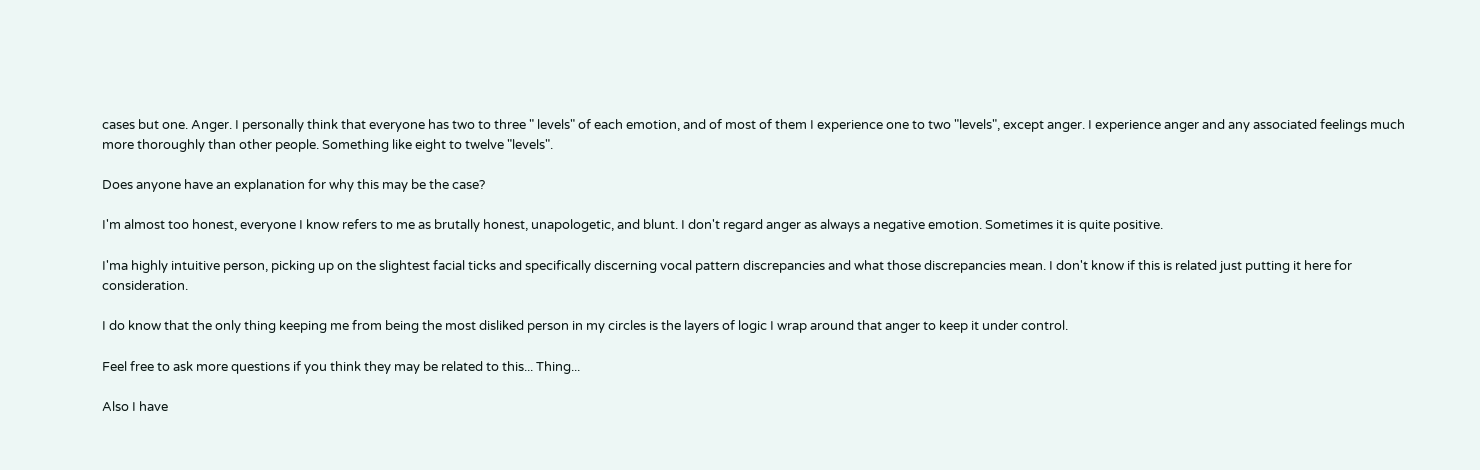cases but one. Anger. I personally think that everyone has two to three " levels" of each emotion, and of most of them I experience one to two "levels", except anger. I experience anger and any associated feelings much more thoroughly than other people. Something like eight to twelve "levels".

Does anyone have an explanation for why this may be the case?

I'm almost too honest, everyone I know refers to me as brutally honest, unapologetic, and blunt. I don't regard anger as always a negative emotion. Sometimes it is quite positive.

I'ma highly intuitive person, picking up on the slightest facial ticks and specifically discerning vocal pattern discrepancies and what those discrepancies mean. I don't know if this is related just putting it here for consideration.

I do know that the only thing keeping me from being the most disliked person in my circles is the layers of logic I wrap around that anger to keep it under control.

Feel free to ask more questions if you think they may be related to this... Thing...

Also I have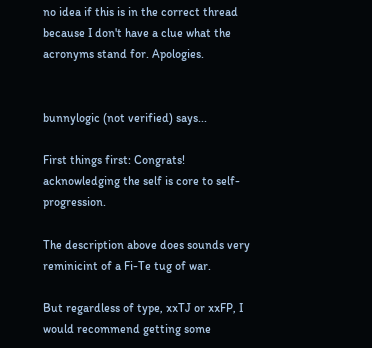no idea if this is in the correct thread because I don't have a clue what the acronyms stand for. Apologies.


bunnylogic (not verified) says...

First things first: Congrats! acknowledging the self is core to self-progression.

The description above does sounds very reminicint of a Fi-Te tug of war.

But regardless of type, xxTJ or xxFP, I would recommend getting some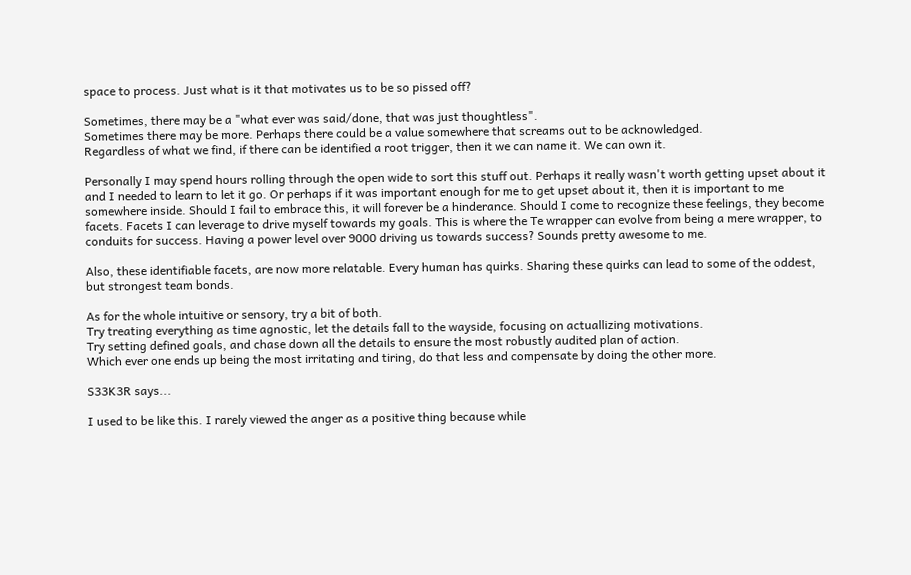space to process. Just what is it that motivates us to be so pissed off?

Sometimes, there may be a "what ever was said/done, that was just thoughtless".
Sometimes there may be more. Perhaps there could be a value somewhere that screams out to be acknowledged.
Regardless of what we find, if there can be identified a root trigger, then it we can name it. We can own it.

Personally I may spend hours rolling through the open wide to sort this stuff out. Perhaps it really wasn't worth getting upset about it and I needed to learn to let it go. Or perhaps if it was important enough for me to get upset about it, then it is important to me somewhere inside. Should I fail to embrace this, it will forever be a hinderance. Should I come to recognize these feelings, they become facets. Facets I can leverage to drive myself towards my goals. This is where the Te wrapper can evolve from being a mere wrapper, to conduits for success. Having a power level over 9000 driving us towards success? Sounds pretty awesome to me.

Also, these identifiable facets, are now more relatable. Every human has quirks. Sharing these quirks can lead to some of the oddest, but strongest team bonds.

As for the whole intuitive or sensory, try a bit of both.
Try treating everything as time agnostic, let the details fall to the wayside, focusing on actuallizing motivations.
Try setting defined goals, and chase down all the details to ensure the most robustly audited plan of action.
Which ever one ends up being the most irritating and tiring, do that less and compensate by doing the other more.

S33K3R says...

I used to be like this. I rarely viewed the anger as a positive thing because while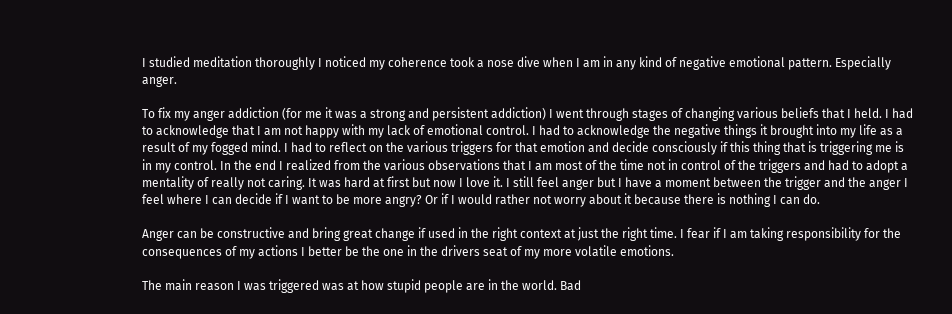I studied meditation thoroughly I noticed my coherence took a nose dive when I am in any kind of negative emotional pattern. Especially anger.

To fix my anger addiction (for me it was a strong and persistent addiction) I went through stages of changing various beliefs that I held. I had to acknowledge that I am not happy with my lack of emotional control. I had to acknowledge the negative things it brought into my life as a result of my fogged mind. I had to reflect on the various triggers for that emotion and decide consciously if this thing that is triggering me is in my control. In the end I realized from the various observations that I am most of the time not in control of the triggers and had to adopt a mentality of really not caring. It was hard at first but now I love it. I still feel anger but I have a moment between the trigger and the anger I feel where I can decide if I want to be more angry? Or if I would rather not worry about it because there is nothing I can do.

Anger can be constructive and bring great change if used in the right context at just the right time. I fear if I am taking responsibility for the consequences of my actions I better be the one in the drivers seat of my more volatile emotions.

The main reason I was triggered was at how stupid people are in the world. Bad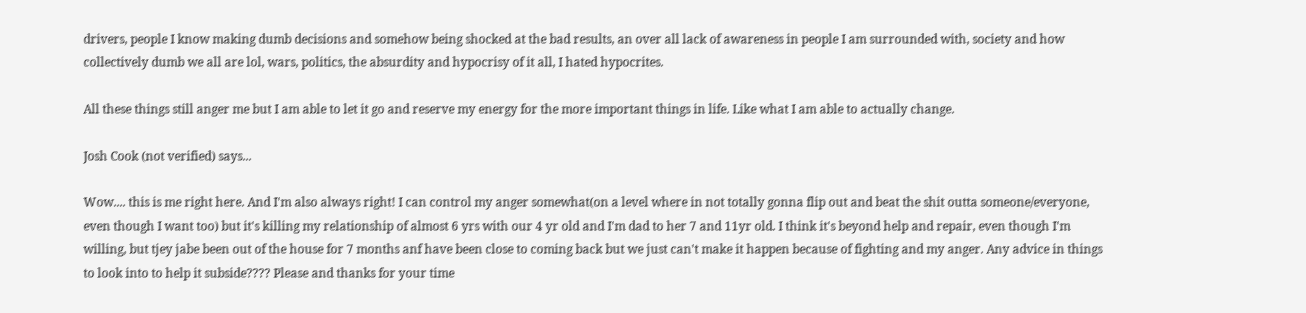drivers, people I know making dumb decisions and somehow being shocked at the bad results, an over all lack of awareness in people I am surrounded with, society and how collectively dumb we all are lol, wars, politics, the absurdity and hypocrisy of it all, I hated hypocrites.

All these things still anger me but I am able to let it go and reserve my energy for the more important things in life. Like what I am able to actually change.

Josh Cook (not verified) says...

Wow.... this is me right here. And I'm also always right! I can control my anger somewhat(on a level where in not totally gonna flip out and beat the shit outta someone/everyone, even though I want too) but it's killing my relationship of almost 6 yrs with our 4 yr old and I'm dad to her 7 and 11yr old. I think it's beyond help and repair, even though I'm willing, but tjey jabe been out of the house for 7 months anf have been close to coming back but we just can't make it happen because of fighting and my anger. Any advice in things to look into to help it subside???? Please and thanks for your time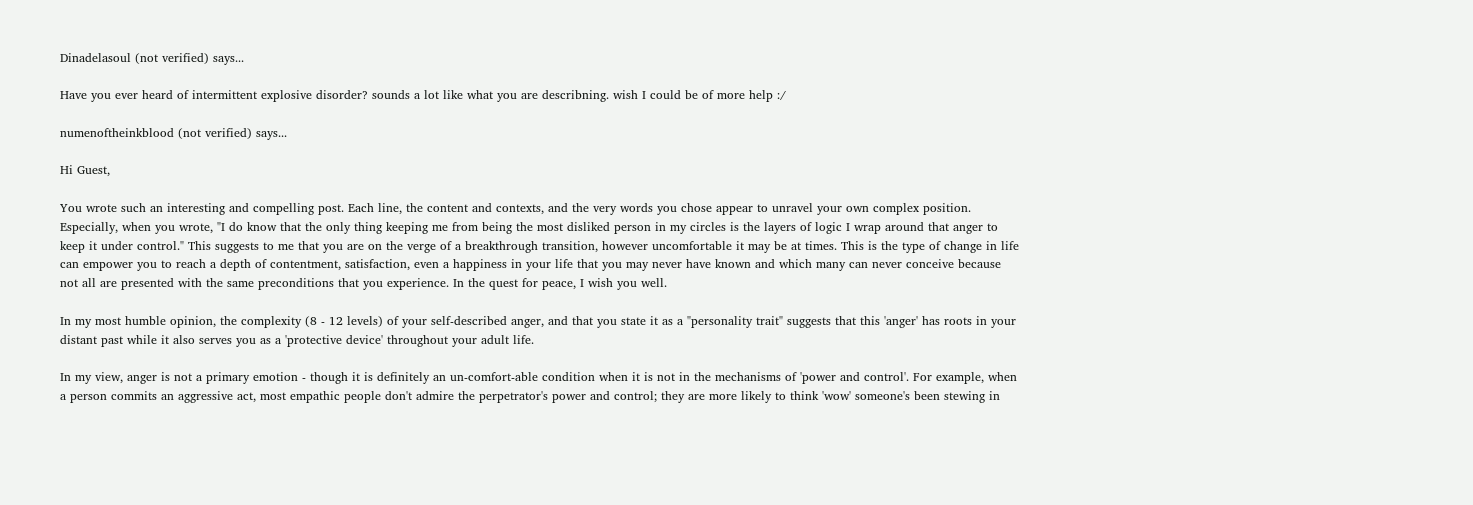Dinadelasoul (not verified) says...

Have you ever heard of intermittent explosive disorder? sounds a lot like what you are describning. wish I could be of more help :/

numenoftheinkblood (not verified) says...

Hi Guest,

You wrote such an interesting and compelling post. Each line, the content and contexts, and the very words you chose appear to unravel your own complex position. Especially, when you wrote, "I do know that the only thing keeping me from being the most disliked person in my circles is the layers of logic I wrap around that anger to keep it under control." This suggests to me that you are on the verge of a breakthrough transition, however uncomfortable it may be at times. This is the type of change in life can empower you to reach a depth of contentment, satisfaction, even a happiness in your life that you may never have known and which many can never conceive because not all are presented with the same preconditions that you experience. In the quest for peace, I wish you well.

In my most humble opinion, the complexity (8 - 12 levels) of your self-described anger, and that you state it as a "personality trait" suggests that this 'anger' has roots in your distant past while it also serves you as a 'protective device' throughout your adult life.

In my view, anger is not a primary emotion - though it is definitely an un-comfort-able condition when it is not in the mechanisms of 'power and control'. For example, when a person commits an aggressive act, most empathic people don't admire the perpetrator's power and control; they are more likely to think 'wow' someone's been stewing in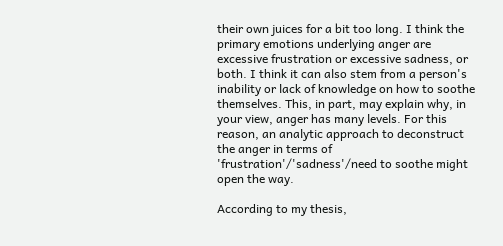their own juices for a bit too long. I think the primary emotions underlying anger are excessive frustration or excessive sadness, or both. I think it can also stem from a person's inability or lack of knowledge on how to soothe themselves. This, in part, may explain why, in your view, anger has many levels. For this reason, an analytic approach to deconstruct the anger in terms of 'frustration'/'sadness'/need to soothe might open the way.

According to my thesis,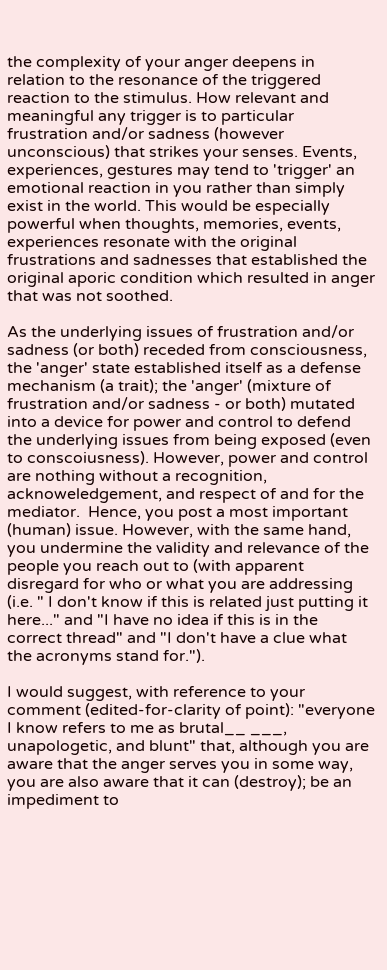the complexity of your anger deepens in relation to the resonance of the triggered reaction to the stimulus. How relevant and meaningful any trigger is to particular frustration and/or sadness (however unconscious) that strikes your senses. Events, experiences, gestures may tend to 'trigger' an emotional reaction in you rather than simply exist in the world. This would be especially powerful when thoughts, memories, events, experiences resonate with the original frustrations and sadnesses that established the original aporic condition which resulted in anger that was not soothed.

As the underlying issues of frustration and/or sadness (or both) receded from consciousness, the 'anger' state established itself as a defense mechanism (a trait); the 'anger' (mixture of frustration and/or sadness - or both) mutated into a device for power and control to defend the underlying issues from being exposed (even to conscoiusness). However, power and control are nothing without a recognition, acknoweledgement, and respect of and for the mediator.  Hence, you post a most important (human) issue. However, with the same hand, you undermine the validity and relevance of the people you reach out to (with apparent disregard for who or what you are addressing (i.e. " I don't know if this is related just putting it here..." and "I have no idea if this is in the correct thread" and "I don't have a clue what the acronyms stand for.").

I would suggest, with reference to your comment (edited-for-clarity of point): "everyone I know refers to me as brutal__ ___, unapologetic, and blunt" that, although you are aware that the anger serves you in some way, you are also aware that it can (destroy); be an impediment to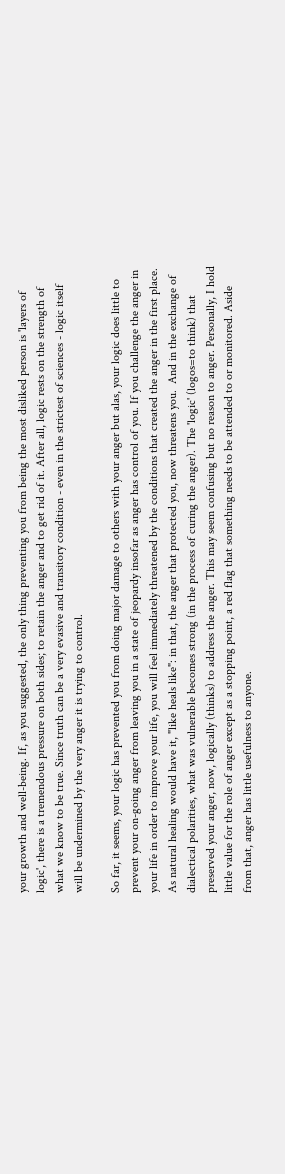your growth and well-being. If, as you suggested, the only thing preventing you from being the most disliked person is 'layers of logic', there is a tremendous pressure on both sides; to retain the anger and to get rid of it. After all, logic rests on the strength of what we know to be true. Since truth can be a very evasive and transitory condition - even in the strictest of sciences - logic itself will be undermined by the very anger it is trying to control.

So far, it seems, your logic has prevented you from doing major damage to others with your anger but alas, your logic does little to prevent your on-going anger from leaving you in a state of jeopardy insofar as anger has control of you. If you challenge the anger in your life in order to improve your life, you will feel immediately threatened by the conditions that created the anger in the first place. As natural healing would have it, "like heals like": in that, the anger that protected you, now threatens you.  And in the exchange of dialectical polarities, what was vulnerable becomes strong (in the process of curing the anger). The 'logic' (logos=to think) that preserved your anger, now, logically (thinks) to address the anger. This may seem confusing but no reason to anger. Personally, I hold little value for the role of anger except as a stopping point, a red flag that something needs to be attended to or monitored. Aside from that, anger has little usefulness to anyone.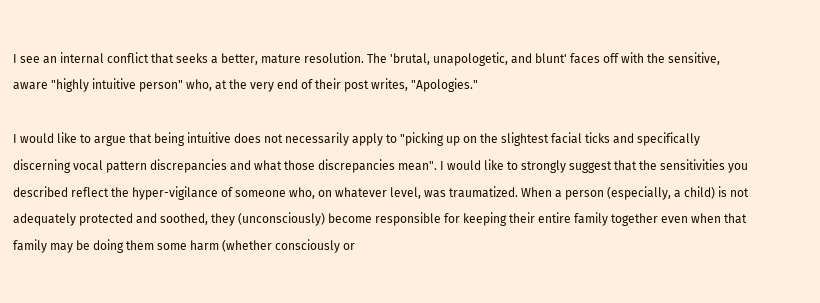I see an internal conflict that seeks a better, mature resolution. The 'brutal, unapologetic, and blunt' faces off with the sensitive, aware "highly intuitive person" who, at the very end of their post writes, "Apologies."

I would like to argue that being intuitive does not necessarily apply to "picking up on the slightest facial ticks and specifically discerning vocal pattern discrepancies and what those discrepancies mean". I would like to strongly suggest that the sensitivities you described reflect the hyper-vigilance of someone who, on whatever level, was traumatized. When a person (especially, a child) is not adequately protected and soothed, they (unconsciously) become responsible for keeping their entire family together even when that family may be doing them some harm (whether consciously or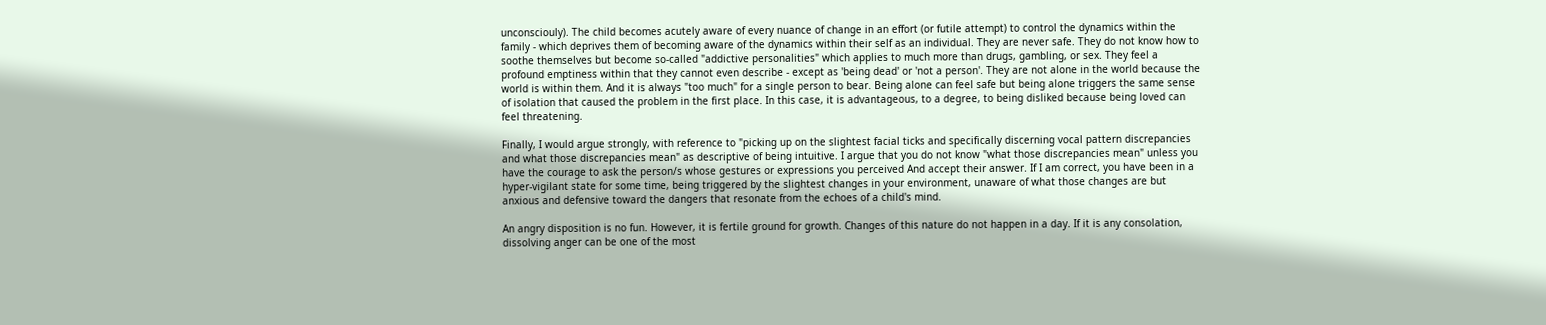unconsciouly). The child becomes acutely aware of every nuance of change in an effort (or futile attempt) to control the dynamics within the family - which deprives them of becoming aware of the dynamics within their self as an individual. They are never safe. They do not know how to soothe themselves but become so-called "addictive personalities" which applies to much more than drugs, gambling, or sex. They feel a profound emptiness within that they cannot even describe - except as 'being dead' or 'not a person'. They are not alone in the world because the world is within them. And it is always "too much" for a single person to bear. Being alone can feel safe but being alone triggers the same sense of isolation that caused the problem in the first place. In this case, it is advantageous, to a degree, to being disliked because being loved can feel threatening.

Finally, I would argue strongly, with reference to "picking up on the slightest facial ticks and specifically discerning vocal pattern discrepancies and what those discrepancies mean" as descriptive of being intuitive. I argue that you do not know "what those discrepancies mean" unless you have the courage to ask the person/s whose gestures or expressions you perceived And accept their answer. If I am correct, you have been in a hyper-vigilant state for some time, being triggered by the slightest changes in your environment, unaware of what those changes are but anxious and defensive toward the dangers that resonate from the echoes of a child's mind.

An angry disposition is no fun. However, it is fertile ground for growth. Changes of this nature do not happen in a day. If it is any consolation, dissolving anger can be one of the most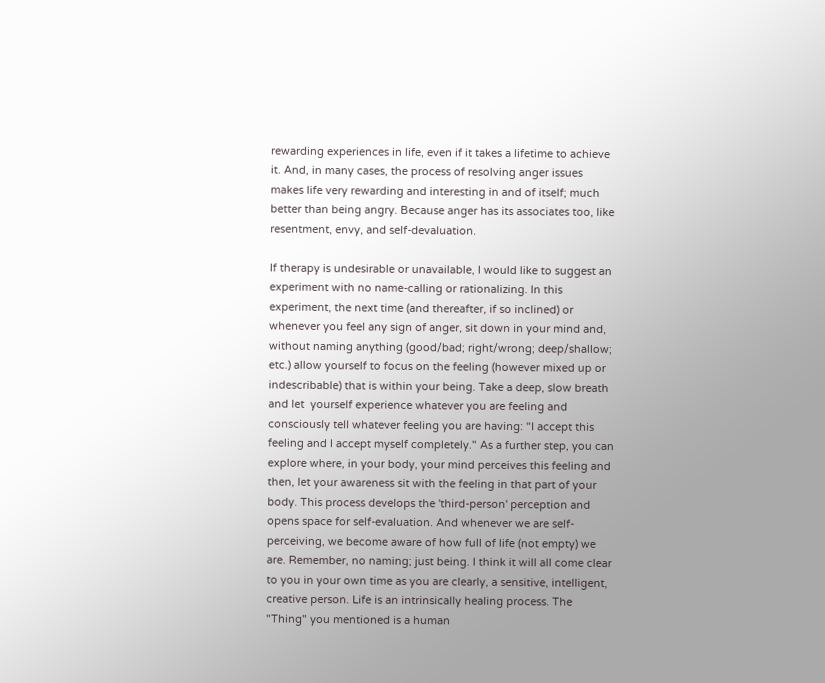rewarding experiences in life, even if it takes a lifetime to achieve it. And, in many cases, the process of resolving anger issues makes life very rewarding and interesting in and of itself; much better than being angry. Because anger has its associates too, like resentment, envy, and self-devaluation.

If therapy is undesirable or unavailable, I would like to suggest an experiment with no name-calling or rationalizing. In this experiment, the next time (and thereafter, if so inclined) or whenever you feel any sign of anger, sit down in your mind and, without naming anything (good/bad; right/wrong; deep/shallow; etc.) allow yourself to focus on the feeling (however mixed up or indescribable) that is within your being. Take a deep, slow breath and let  yourself experience whatever you are feeling and consciously tell whatever feeling you are having: "I accept this feeling and I accept myself completely." As a further step, you can explore where, in your body, your mind perceives this feeling and then, let your awareness sit with the feeling in that part of your body. This process develops the 'third-person' perception and opens space for self-evaluation. And whenever we are self-perceiving, we become aware of how full of life (not empty) we are. Remember, no naming; just being. I think it will all come clear to you in your own time as you are clearly, a sensitive, intelligent, creative person. Life is an intrinsically healing process. The "Thing" you mentioned is a human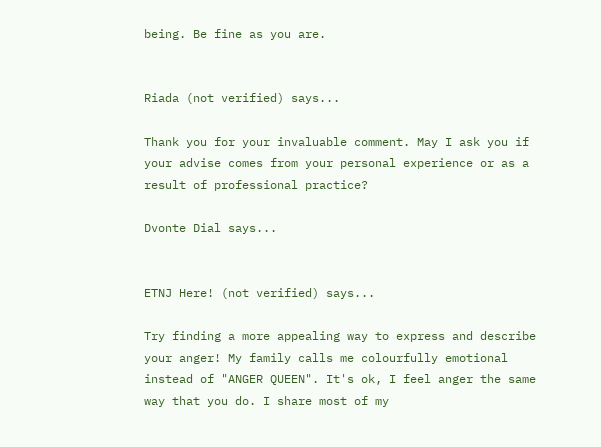being. Be fine as you are.


Riada (not verified) says...

Thank you for your invaluable comment. May I ask you if your advise comes from your personal experience or as a result of professional practice?

Dvonte Dial says...


ETNJ Here! (not verified) says...

Try finding a more appealing way to express and describe your anger! My family calls me colourfully emotional instead of "ANGER QUEEN". It's ok, I feel anger the same way that you do. I share most of my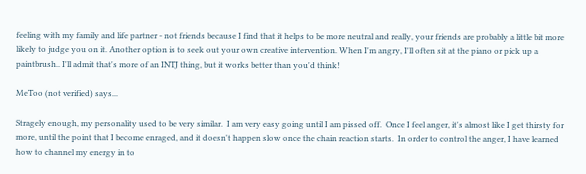feeling with my family and life partner - not friends because I find that it helps to be more neutral and really, your friends are probably a little bit more likely to judge you on it. Another option is to seek out your own creative intervention. When I'm angry, I'll often sit at the piano or pick up a paintbrush.. I'll admit that's more of an INTJ thing, but it works better than you'd think!

MeToo (not verified) says...

Stragely enough, my personality used to be very similar.  I am very easy going until I am pissed off.  Once I feel anger, it's almost like I get thirsty for more, until the point that I become enraged, and it doesn't happen slow once the chain reaction starts.  In order to control the anger, I have learned how to channel my energy in to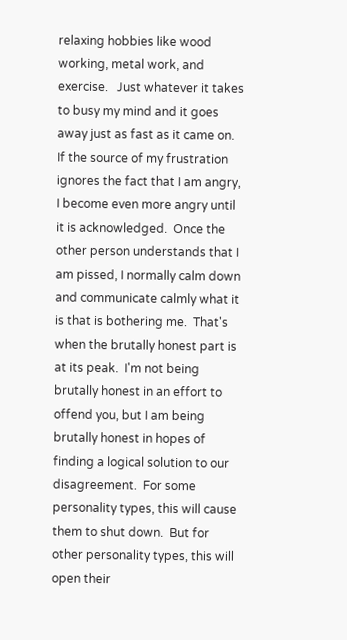relaxing hobbies like wood working, metal work, and exercise.   Just whatever it takes to busy my mind and it goes away just as fast as it came on.  If the source of my frustration ignores the fact that I am angry, I become even more angry until it is acknowledged.  Once the other person understands that I am pissed, I normally calm down and communicate calmly what it is that is bothering me.  That's when the brutally honest part is at its peak.  I'm not being brutally honest in an effort to offend you, but I am being brutally honest in hopes of finding a logical solution to our disagreement.  For some personality types, this will cause them to shut down.  But for other personality types, this will open their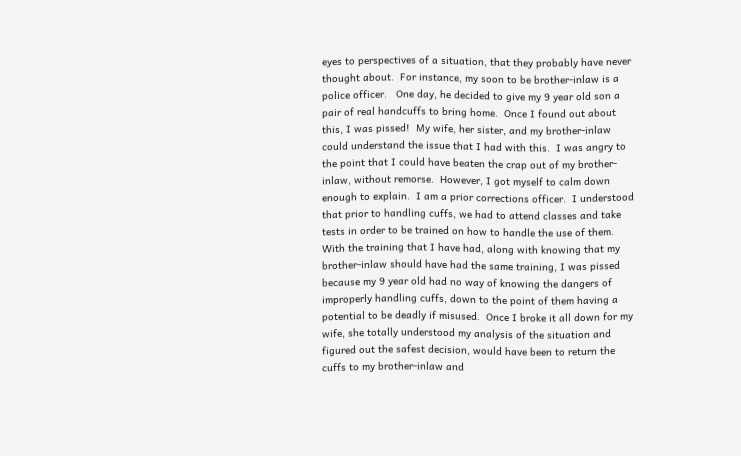eyes to perspectives of a situation, that they probably have never thought about.  For instance, my soon to be brother-inlaw is a police officer.   One day, he decided to give my 9 year old son a pair of real handcuffs to bring home.  Once I found out about this, I was pissed!  My wife, her sister, and my brother-inlaw could understand the issue that I had with this.  I was angry to the point that I could have beaten the crap out of my brother-inlaw, without remorse.  However, I got myself to calm down enough to explain.  I am a prior corrections officer.  I understood that prior to handling cuffs, we had to attend classes and take tests in order to be trained on how to handle the use of them.  With the training that I have had, along with knowing that my brother-inlaw should have had the same training, I was pissed because my 9 year old had no way of knowing the dangers of improperly handling cuffs, down to the point of them having a potential to be deadly if misused.  Once I broke it all down for my wife, she totally understood my analysis of the situation and figured out the safest decision, would have been to return the cuffs to my brother-inlaw and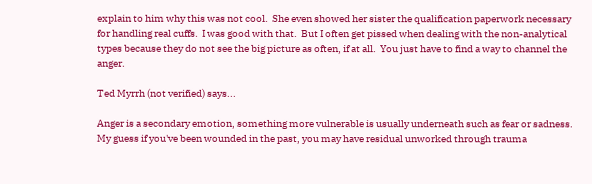explain to him why this was not cool.  She even showed her sister the qualification paperwork necessary for handling real cuffs.  I was good with that.  But I often get pissed when dealing with the non-analytical types because they do not see the big picture as often, if at all.  You just have to find a way to channel the anger.

Ted Myrrh (not verified) says...

Anger is a secondary emotion, something more vulnerable is usually underneath such as fear or sadness.  My guess if you've been wounded in the past, you may have residual unworked through trauma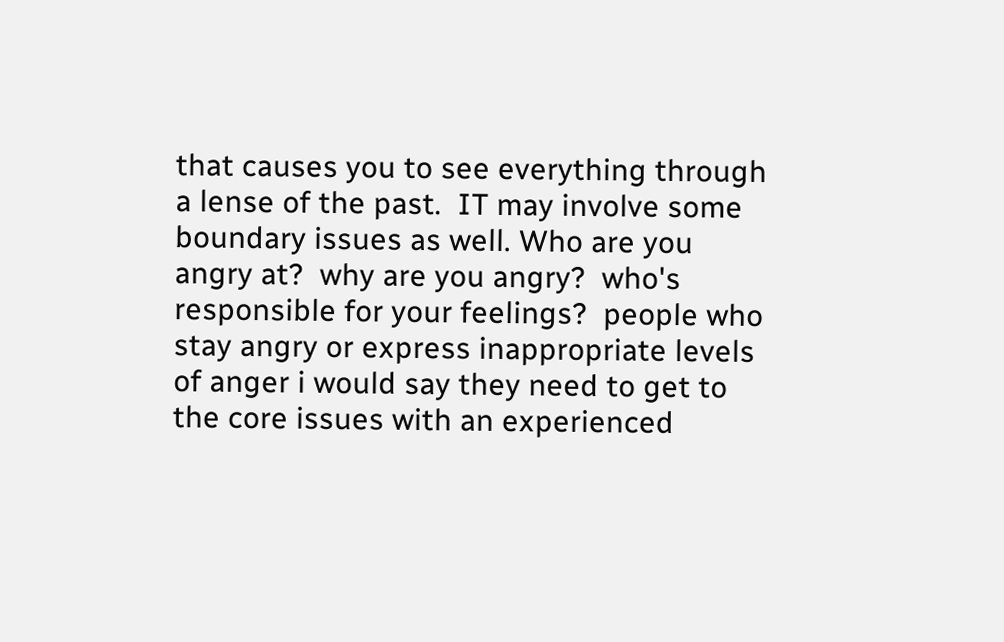that causes you to see everything through a lense of the past.  IT may involve some boundary issues as well. Who are you angry at?  why are you angry?  who's responsible for your feelings?  people who stay angry or express inappropriate levels of anger i would say they need to get to the core issues with an experienced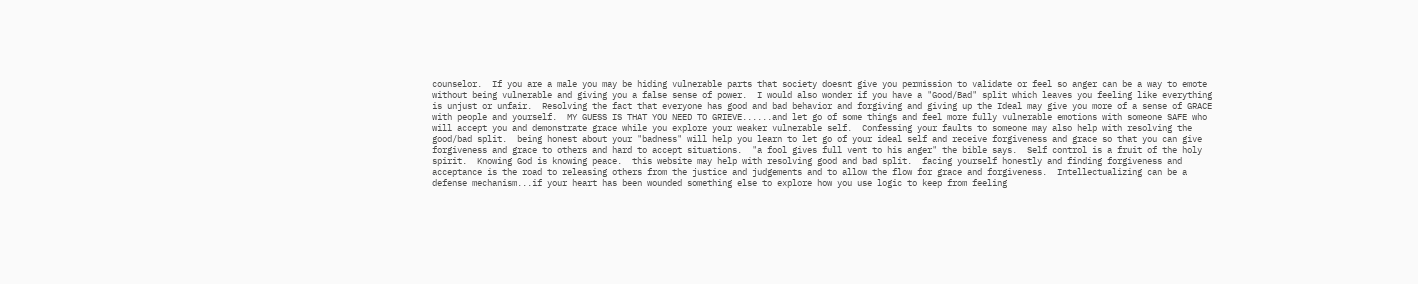counselor.  If you are a male you may be hiding vulnerable parts that society doesnt give you permission to validate or feel so anger can be a way to emote without being vulnerable and giving you a false sense of power.  I would also wonder if you have a "Good/Bad" split which leaves you feeling like everything is unjust or unfair.  Resolving the fact that everyone has good and bad behavior and forgiving and giving up the Ideal may give you more of a sense of GRACE with people and yourself.  MY GUESS IS THAT YOU NEED TO GRIEVE......and let go of some things and feel more fully vulnerable emotions with someone SAFE who will accept you and demonstrate grace while you explore your weaker vulnerable self.  Confessing your faults to someone may also help with resolving the good/bad split.  being honest about your "badness" will help you learn to let go of your ideal self and receive forgiveness and grace so that you can give forgiveness and grace to others and hard to accept situations.  "a fool gives full vent to his anger" the bible says.  Self control is a fruit of the holy spirit.  Knowing God is knowing peace.  this website may help with resolving good and bad split.  facing yourself honestly and finding forgiveness and acceptance is the road to releasing others from the justice and judgements and to allow the flow for grace and forgiveness.  Intellectualizing can be a defense mechanism...if your heart has been wounded something else to explore how you use logic to keep from feeling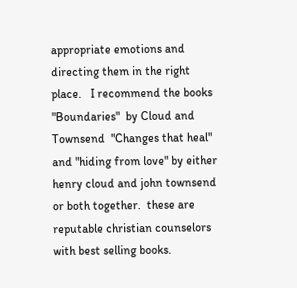appropriate emotions and directing them in the right place.   I recommend the books  "Boundaries"  by Cloud and Townsend  "Changes that heal" and "hiding from love" by either henry cloud and john townsend or both together.  these are reputable christian counselors with best selling books.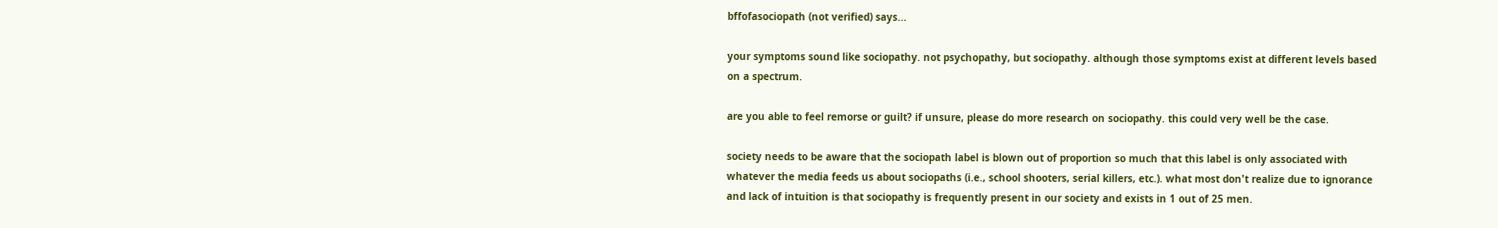bffofasociopath (not verified) says...

your symptoms sound like sociopathy. not psychopathy, but sociopathy. although those symptoms exist at different levels based on a spectrum.

are you able to feel remorse or guilt? if unsure, please do more research on sociopathy. this could very well be the case.

society needs to be aware that the sociopath label is blown out of proportion so much that this label is only associated with whatever the media feeds us about sociopaths (i.e., school shooters, serial killers, etc.). what most don't realize due to ignorance and lack of intuition is that sociopathy is frequently present in our society and exists in 1 out of 25 men.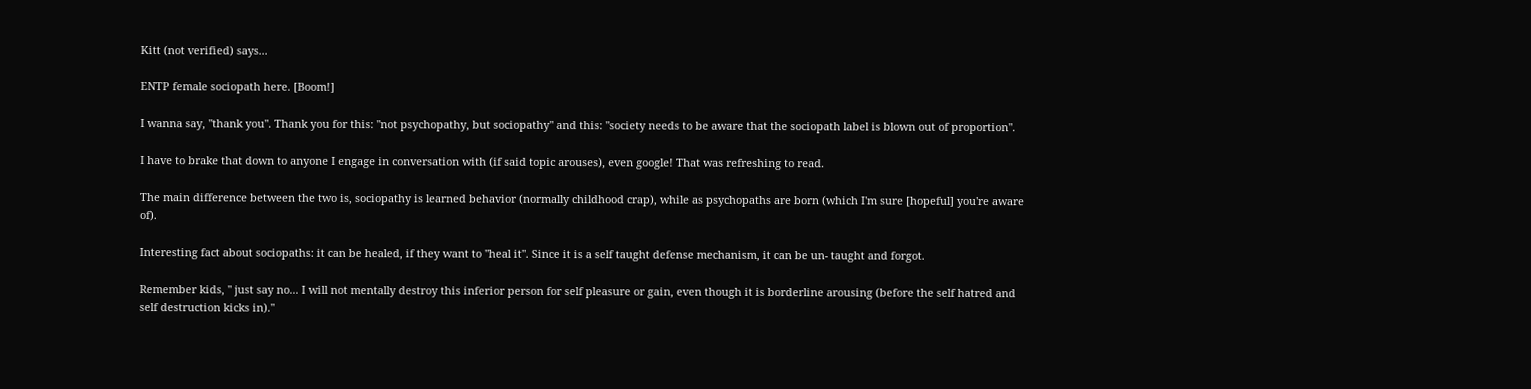Kitt (not verified) says...

ENTP female sociopath here. [Boom!]

I wanna say, "thank you". Thank you for this: "not psychopathy, but sociopathy" and this: "society needs to be aware that the sociopath label is blown out of proportion".

I have to brake that down to anyone I engage in conversation with (if said topic arouses), even google! That was refreshing to read.

The main difference between the two is, sociopathy is learned behavior (normally childhood crap), while as psychopaths are born (which I'm sure [hopeful] you're aware of).

Interesting fact about sociopaths: it can be healed, if they want to "heal it". Since it is a self taught defense mechanism, it can be un- taught and forgot.

Remember kids, " just say no... I will not mentally destroy this inferior person for self pleasure or gain, even though it is borderline arousing (before the self hatred and self destruction kicks in)."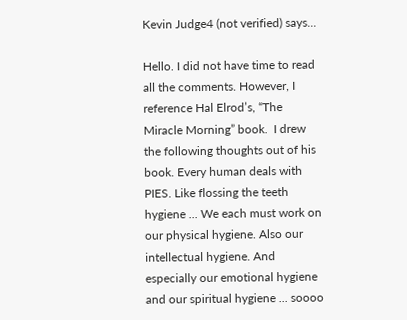Kevin Judge4 (not verified) says...

Hello. I did not have time to read all the comments. However, I reference Hal Elrod’s, “The Miracle Morning” book.  I drew the following thoughts out of his book. Every human deals with PIES. Like flossing the teeth hygiene ... We each must work on our physical hygiene. Also our intellectual hygiene. And especially our emotional hygiene and our spiritual hygiene ... soooo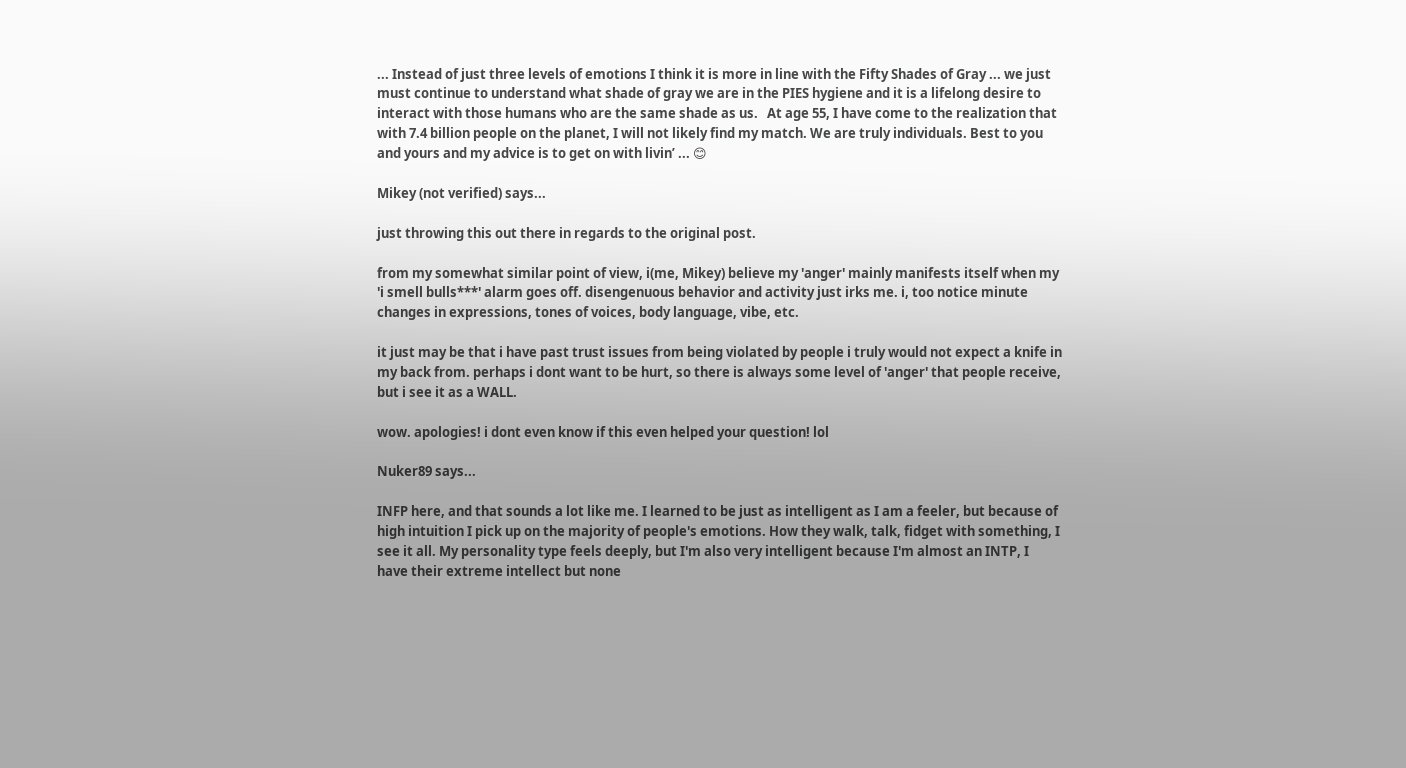... Instead of just three levels of emotions I think it is more in line with the Fifty Shades of Gray ... we just must continue to understand what shade of gray we are in the PIES hygiene and it is a lifelong desire to interact with those humans who are the same shade as us.   At age 55, I have come to the realization that with 7.4 billion people on the planet, I will not likely find my match. We are truly individuals. Best to you and yours and my advice is to get on with livin’ ... 😊

Mikey (not verified) says...

just throwing this out there in regards to the original post.

from my somewhat similar point of view, i(me, Mikey) believe my 'anger' mainly manifests itself when my 'i smell bulls***' alarm goes off. disengenuous behavior and activity just irks me. i, too notice minute changes in expressions, tones of voices, body language, vibe, etc.

it just may be that i have past trust issues from being violated by people i truly would not expect a knife in my back from. perhaps i dont want to be hurt, so there is always some level of 'anger' that people receive, but i see it as a WALL.

wow. apologies! i dont even know if this even helped your question! lol

Nuker89 says...

INFP here, and that sounds a lot like me. I learned to be just as intelligent as I am a feeler, but because of high intuition I pick up on the majority of people's emotions. How they walk, talk, fidget with something, I see it all. My personality type feels deeply, but I'm also very intelligent because I'm almost an INTP, I have their extreme intellect but none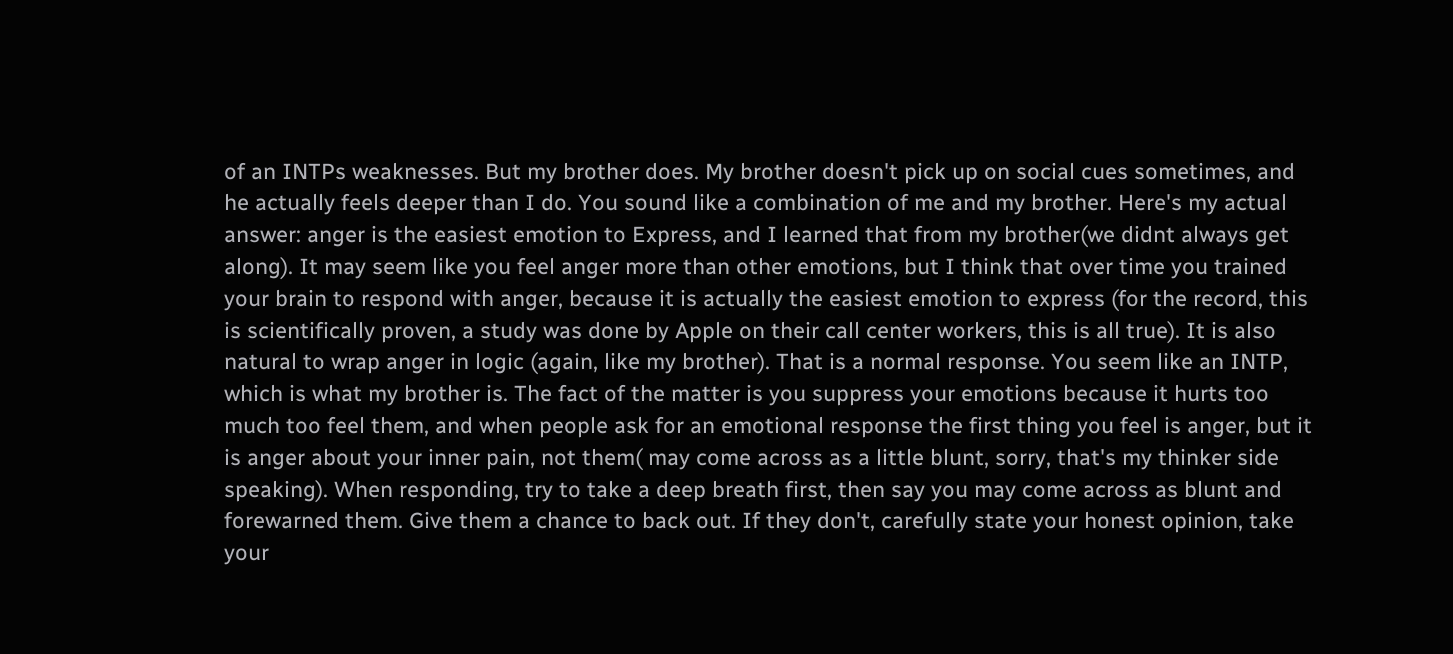of an INTPs weaknesses. But my brother does. My brother doesn't pick up on social cues sometimes, and he actually feels deeper than I do. You sound like a combination of me and my brother. Here's my actual answer: anger is the easiest emotion to Express, and I learned that from my brother(we didnt always get along). It may seem like you feel anger more than other emotions, but I think that over time you trained your brain to respond with anger, because it is actually the easiest emotion to express (for the record, this is scientifically proven, a study was done by Apple on their call center workers, this is all true). It is also natural to wrap anger in logic (again, like my brother). That is a normal response. You seem like an INTP, which is what my brother is. The fact of the matter is you suppress your emotions because it hurts too much too feel them, and when people ask for an emotional response the first thing you feel is anger, but it is anger about your inner pain, not them( may come across as a little blunt, sorry, that's my thinker side speaking). When responding, try to take a deep breath first, then say you may come across as blunt and forewarned them. Give them a chance to back out. If they don't, carefully state your honest opinion, take your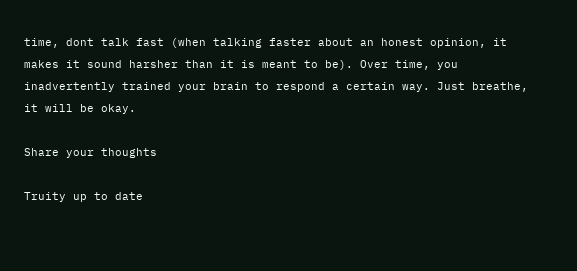time, dont talk fast (when talking faster about an honest opinion, it makes it sound harsher than it is meant to be). Over time, you inadvertently trained your brain to respond a certain way. Just breathe, it will be okay.

Share your thoughts

Truity up to date